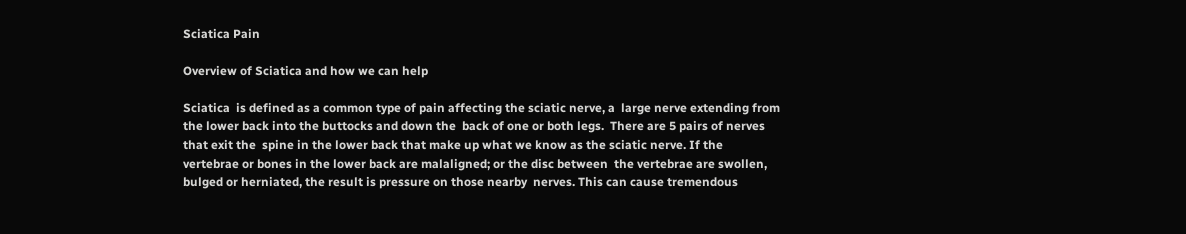Sciatica Pain

Overview of Sciatica and how we can help

Sciatica  is defined as a common type of pain affecting the sciatic nerve, a  large nerve extending from the lower back into the buttocks and down the  back of one or both legs.  There are 5 pairs of nerves that exit the  spine in the lower back that make up what we know as the sciatic nerve. If the  vertebrae or bones in the lower back are malaligned; or the disc between  the vertebrae are swollen, bulged or herniated, the result is pressure on those nearby  nerves. This can cause tremendous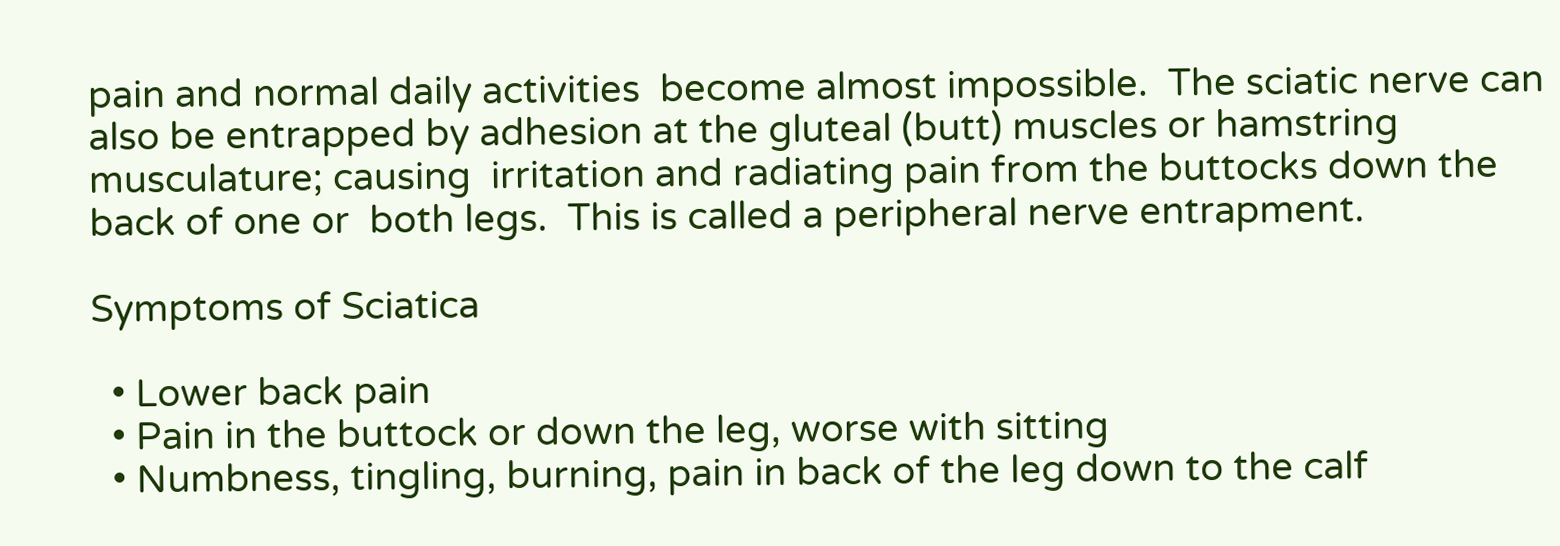pain and normal daily activities  become almost impossible.  The sciatic nerve can also be entrapped by adhesion at the gluteal (butt) muscles or hamstring musculature; causing  irritation and radiating pain from the buttocks down the back of one or  both legs.  This is called a peripheral nerve entrapment.

Symptoms of Sciatica

  • Lower back pain
  • Pain in the buttock or down the leg, worse with sitting
  • Numbness, tingling, burning, pain in back of the leg down to the calf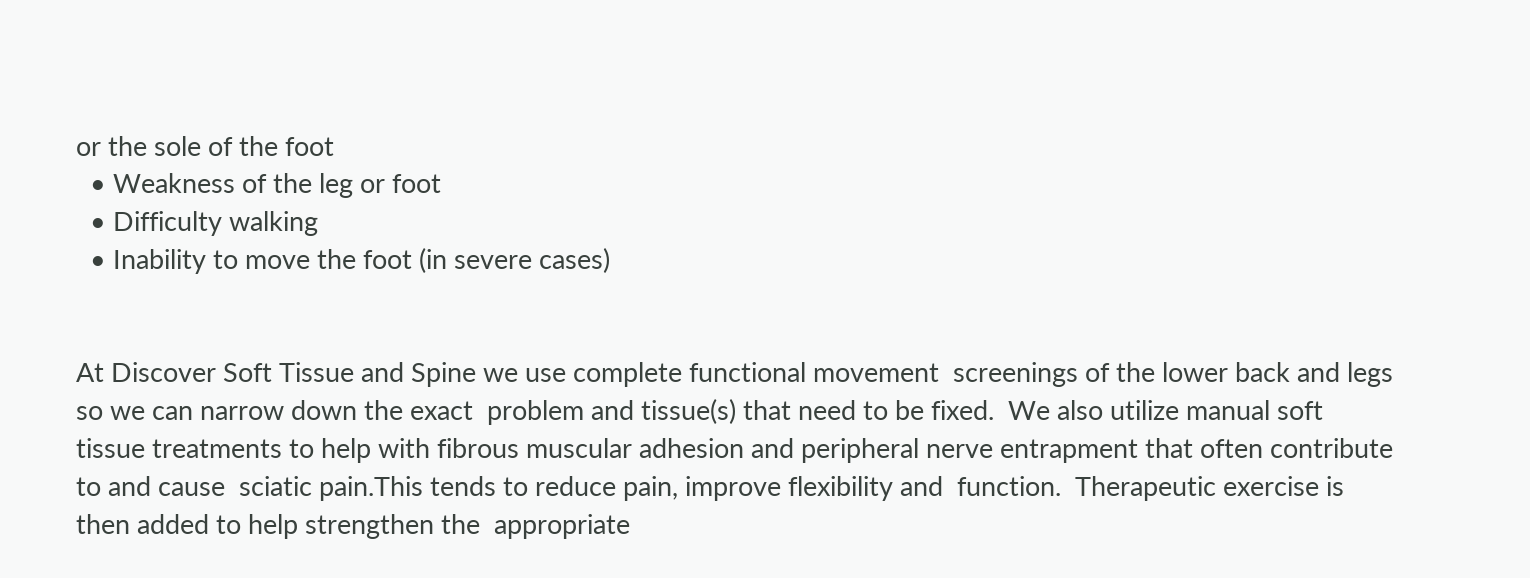or the sole of the foot
  • Weakness of the leg or foot
  • Difficulty walking
  • Inability to move the foot (in severe cases)


At Discover Soft Tissue and Spine we use complete functional movement  screenings of the lower back and legs so we can narrow down the exact  problem and tissue(s) that need to be fixed.  We also utilize manual soft tissue treatments to help with fibrous muscular adhesion and peripheral nerve entrapment that often contribute to and cause  sciatic pain.This tends to reduce pain, improve flexibility and  function.  Therapeutic exercise is then added to help strengthen the  appropriate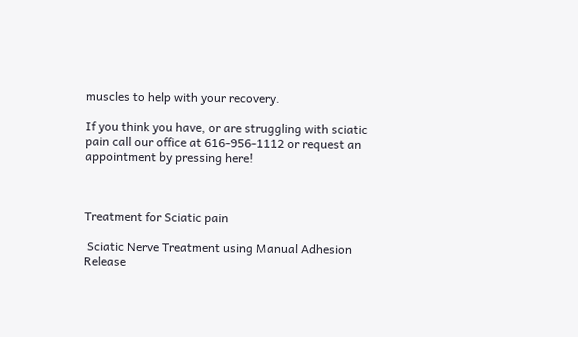muscles to help with your recovery.

If you think you have, or are struggling with sciatic pain call our office at 616-956-1112 or request an appointment by pressing here!



Treatment for Sciatic pain

 Sciatic Nerve Treatment using Manual Adhesion Release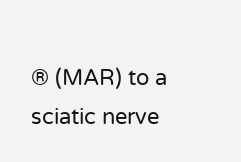® (MAR) to a sciatic nerve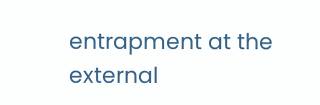entrapment at the external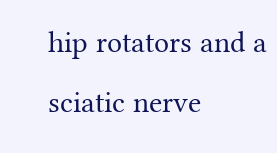hip rotators and a sciatic nerve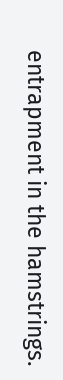entrapment in the hamstrings.